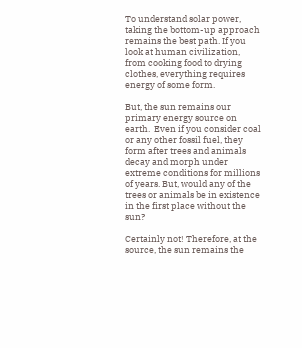To understand solar power, taking the bottom-up approach remains the best path. If you look at human civilization, from cooking food to drying clothes, everything requires energy of some form.

But, the sun remains our primary energy source on earth.  Even if you consider coal or any other fossil fuel, they form after trees and animals decay and morph under extreme conditions for millions of years. But, would any of the trees or animals be in existence in the first place without the sun?

Certainly not! Therefore, at the source, the sun remains the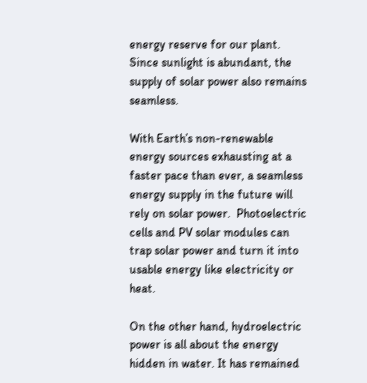energy reserve for our plant. Since sunlight is abundant, the supply of solar power also remains seamless.

With Earth’s non-renewable energy sources exhausting at a faster pace than ever, a seamless energy supply in the future will rely on solar power.  Photoelectric cells and PV solar modules can trap solar power and turn it into usable energy like electricity or heat.

On the other hand, hydroelectric power is all about the energy hidden in water. It has remained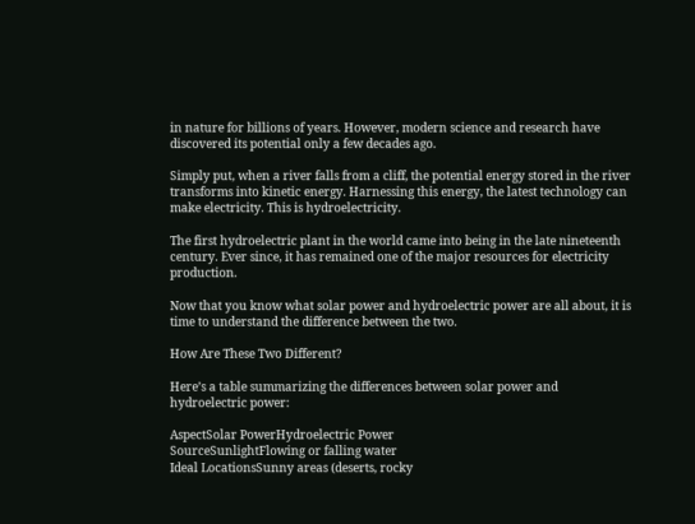in nature for billions of years. However, modern science and research have discovered its potential only a few decades ago.

Simply put, when a river falls from a cliff, the potential energy stored in the river transforms into kinetic energy. Harnessing this energy, the latest technology can make electricity. This is hydroelectricity.

The first hydroelectric plant in the world came into being in the late nineteenth century. Ever since, it has remained one of the major resources for electricity production.

Now that you know what solar power and hydroelectric power are all about, it is time to understand the difference between the two.

How Are These Two Different?

Here’s a table summarizing the differences between solar power and hydroelectric power:

AspectSolar PowerHydroelectric Power
SourceSunlightFlowing or falling water
Ideal LocationsSunny areas (deserts, rocky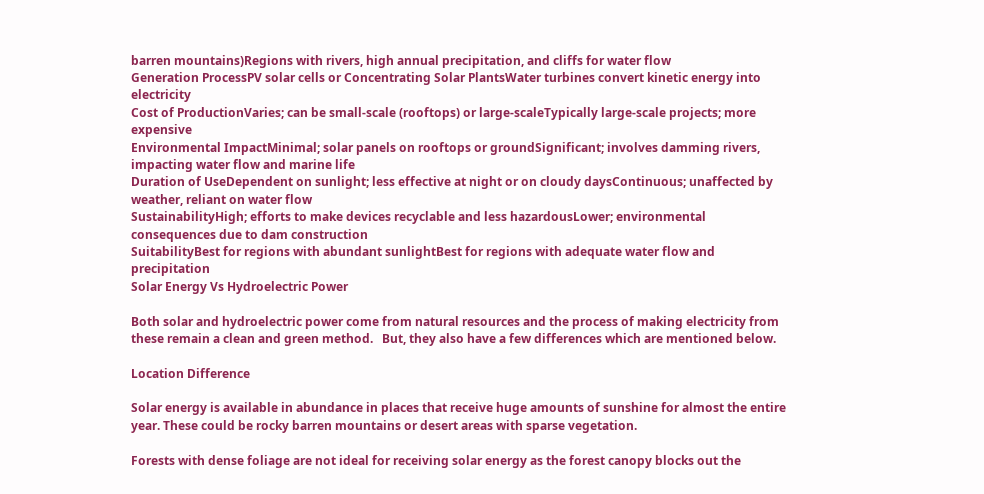barren mountains)Regions with rivers, high annual precipitation, and cliffs for water flow
Generation ProcessPV solar cells or Concentrating Solar PlantsWater turbines convert kinetic energy into electricity
Cost of ProductionVaries; can be small-scale (rooftops) or large-scaleTypically large-scale projects; more expensive
Environmental ImpactMinimal; solar panels on rooftops or groundSignificant; involves damming rivers, impacting water flow and marine life
Duration of UseDependent on sunlight; less effective at night or on cloudy daysContinuous; unaffected by weather, reliant on water flow
SustainabilityHigh; efforts to make devices recyclable and less hazardousLower; environmental consequences due to dam construction
SuitabilityBest for regions with abundant sunlightBest for regions with adequate water flow and precipitation
Solar Energy Vs Hydroelectric Power

Both solar and hydroelectric power come from natural resources and the process of making electricity from these remain a clean and green method.   But, they also have a few differences which are mentioned below.

Location Difference

Solar energy is available in abundance in places that receive huge amounts of sunshine for almost the entire year. These could be rocky barren mountains or desert areas with sparse vegetation.

Forests with dense foliage are not ideal for receiving solar energy as the forest canopy blocks out the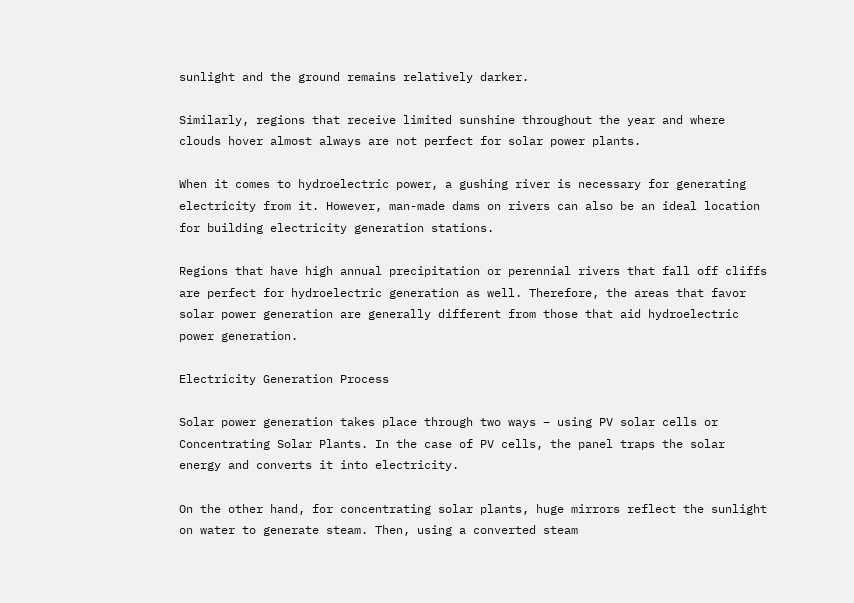sunlight and the ground remains relatively darker.

Similarly, regions that receive limited sunshine throughout the year and where clouds hover almost always are not perfect for solar power plants.

When it comes to hydroelectric power, a gushing river is necessary for generating electricity from it. However, man-made dams on rivers can also be an ideal location for building electricity generation stations.

Regions that have high annual precipitation or perennial rivers that fall off cliffs are perfect for hydroelectric generation as well. Therefore, the areas that favor solar power generation are generally different from those that aid hydroelectric power generation.

Electricity Generation Process

Solar power generation takes place through two ways – using PV solar cells or Concentrating Solar Plants. In the case of PV cells, the panel traps the solar energy and converts it into electricity.

On the other hand, for concentrating solar plants, huge mirrors reflect the sunlight on water to generate steam. Then, using a converted steam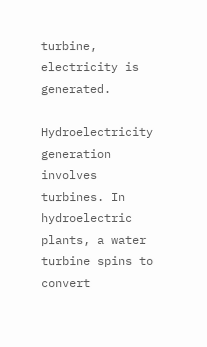turbine, electricity is generated.

Hydroelectricity generation involves turbines. In hydroelectric plants, a water turbine spins to convert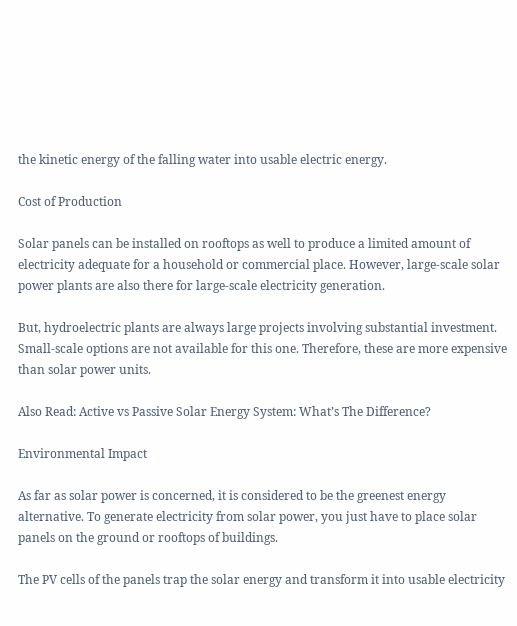the kinetic energy of the falling water into usable electric energy.

Cost of Production

Solar panels can be installed on rooftops as well to produce a limited amount of electricity adequate for a household or commercial place. However, large-scale solar power plants are also there for large-scale electricity generation.

But, hydroelectric plants are always large projects involving substantial investment. Small-scale options are not available for this one. Therefore, these are more expensive than solar power units.

Also Read: Active vs Passive Solar Energy System: What’s The Difference?

Environmental Impact

As far as solar power is concerned, it is considered to be the greenest energy alternative. To generate electricity from solar power, you just have to place solar panels on the ground or rooftops of buildings.

The PV cells of the panels trap the solar energy and transform it into usable electricity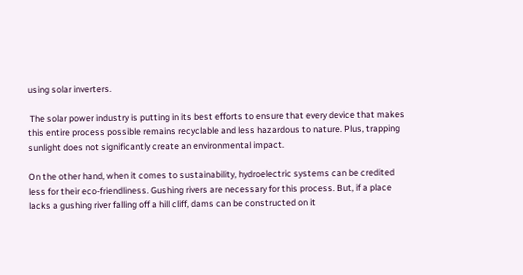using solar inverters.

 The solar power industry is putting in its best efforts to ensure that every device that makes this entire process possible remains recyclable and less hazardous to nature. Plus, trapping sunlight does not significantly create an environmental impact.

On the other hand, when it comes to sustainability, hydroelectric systems can be credited less for their eco-friendliness. Gushing rivers are necessary for this process. But, if a place lacks a gushing river falling off a hill cliff, dams can be constructed on it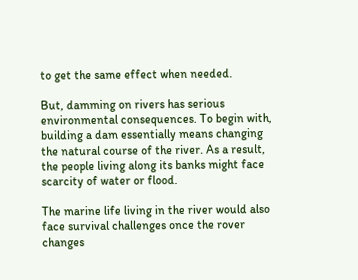to get the same effect when needed.

But, damming on rivers has serious environmental consequences. To begin with, building a dam essentially means changing the natural course of the river. As a result, the people living along its banks might face scarcity of water or flood.

The marine life living in the river would also face survival challenges once the rover changes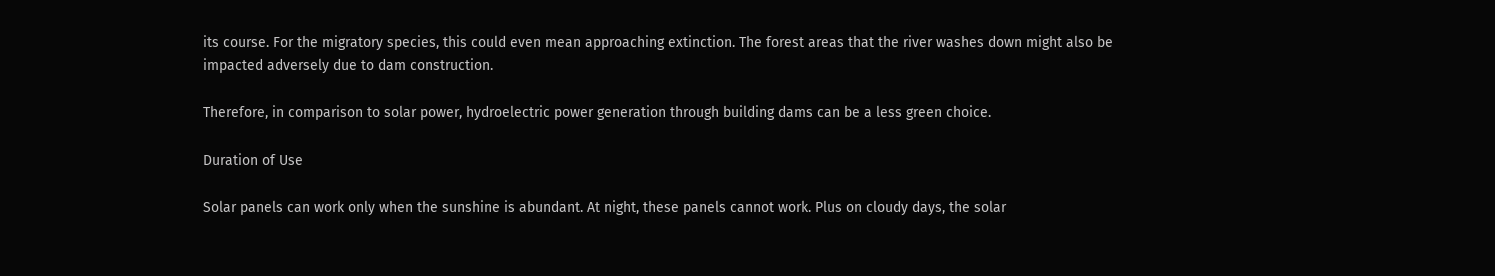its course. For the migratory species, this could even mean approaching extinction. The forest areas that the river washes down might also be impacted adversely due to dam construction.

Therefore, in comparison to solar power, hydroelectric power generation through building dams can be a less green choice.

Duration of Use

Solar panels can work only when the sunshine is abundant. At night, these panels cannot work. Plus on cloudy days, the solar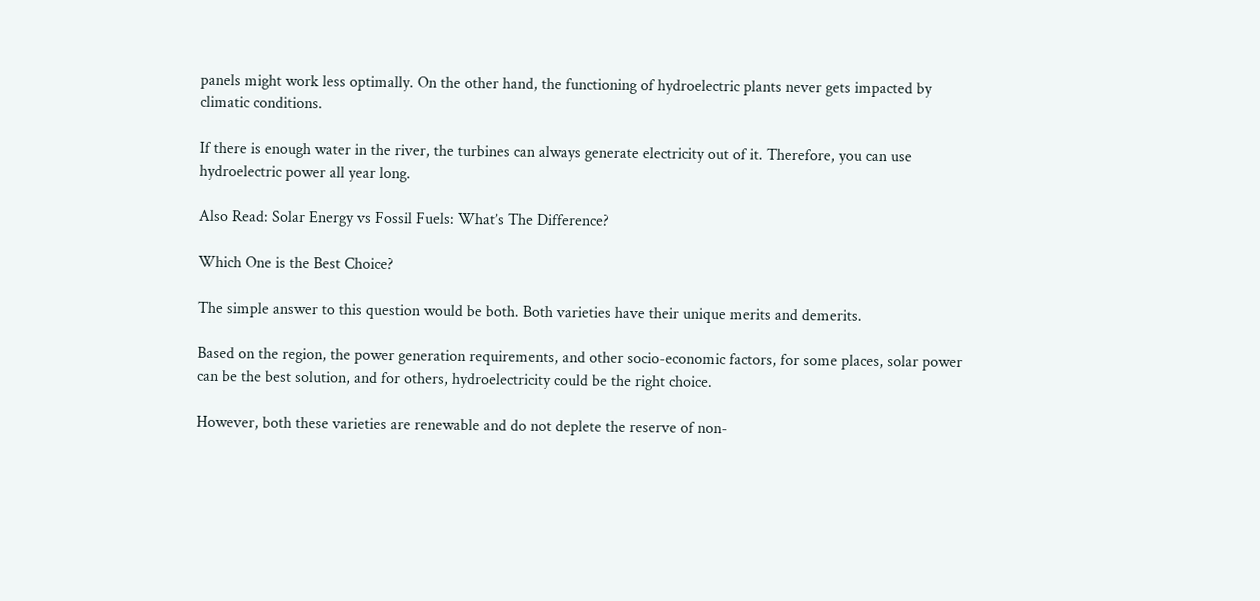panels might work less optimally. On the other hand, the functioning of hydroelectric plants never gets impacted by climatic conditions.

If there is enough water in the river, the turbines can always generate electricity out of it. Therefore, you can use hydroelectric power all year long.

Also Read: Solar Energy vs Fossil Fuels: What’s The Difference?

Which One is the Best Choice?

The simple answer to this question would be both. Both varieties have their unique merits and demerits.

Based on the region, the power generation requirements, and other socio-economic factors, for some places, solar power can be the best solution, and for others, hydroelectricity could be the right choice.

However, both these varieties are renewable and do not deplete the reserve of non-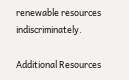renewable resources indiscriminately.

Additional Resources